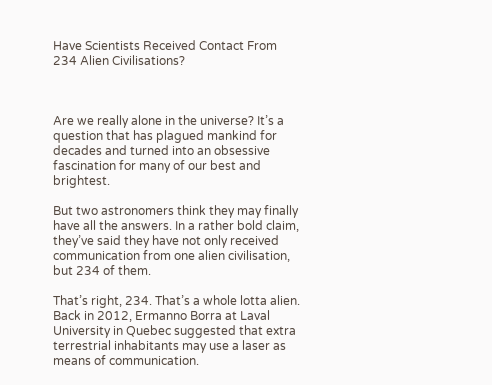Have Scientists Received Contact From 234 Alien Civilisations?



Are we really alone in the universe? It’s a question that has plagued mankind for decades and turned into an obsessive fascination for many of our best and brightest.

But two astronomers think they may finally have all the answers. In a rather bold claim, they’ve said they have not only received communication from one alien civilisation, but 234 of them.

That’s right, 234. That’s a whole lotta alien. Back in 2012, Ermanno Borra at Laval University in Quebec suggested that extra terrestrial inhabitants may use a laser as means of communication.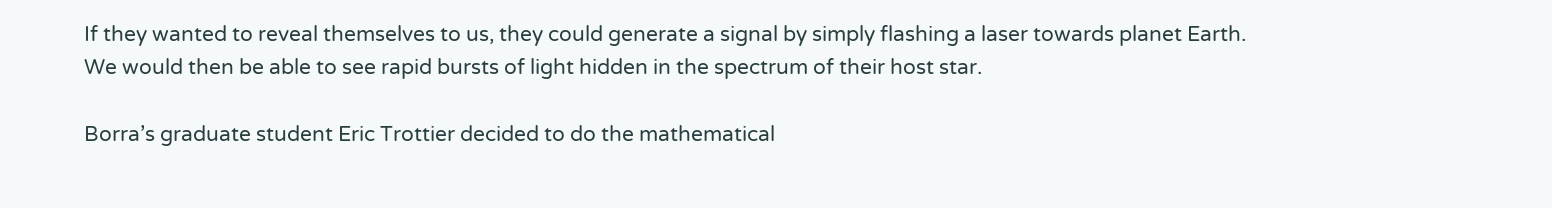If they wanted to reveal themselves to us, they could generate a signal by simply flashing a laser towards planet Earth. We would then be able to see rapid bursts of light hidden in the spectrum of their host star.

Borra’s graduate student Eric Trottier decided to do the mathematical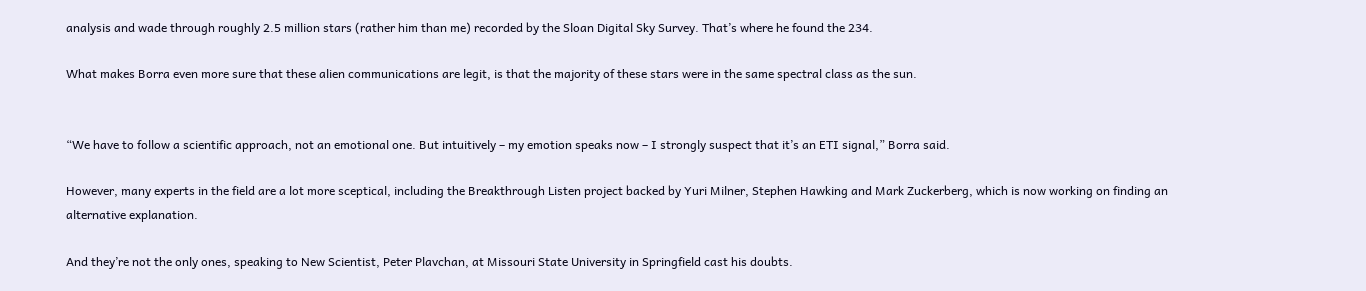analysis and wade through roughly 2.5 million stars (rather him than me) recorded by the Sloan Digital Sky Survey. That’s where he found the 234.

What makes Borra even more sure that these alien communications are legit, is that the majority of these stars were in the same spectral class as the sun.


“We have to follow a scientific approach, not an emotional one. But intuitively – my emotion speaks now – I strongly suspect that it’s an ETI signal,” Borra said.

However, many experts in the field are a lot more sceptical, including the Breakthrough Listen project backed by Yuri Milner, Stephen Hawking and Mark Zuckerberg, which is now working on finding an alternative explanation.

And they’re not the only ones, speaking to New Scientist, Peter Plavchan, at Missouri State University in Springfield cast his doubts.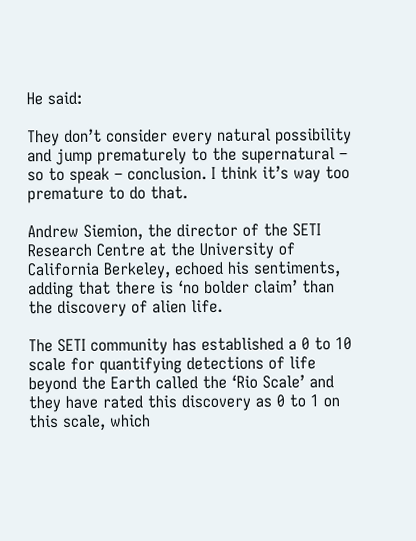He said:

They don’t consider every natural possibility and jump prematurely to the supernatural – so to speak – conclusion. I think it’s way too premature to do that.

Andrew Siemion, the director of the SETI Research Centre at the University of California Berkeley, echoed his sentiments, adding that there is ‘no bolder claim’ than the discovery of alien life.

The SETI community has established a 0 to 10 scale for quantifying detections of life beyond the Earth called the ‘Rio Scale’ and they have rated this discovery as 0 to 1 on this scale, which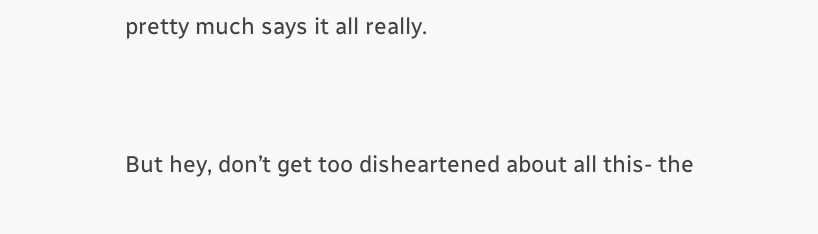pretty much says it all really.


But hey, don’t get too disheartened about all this- the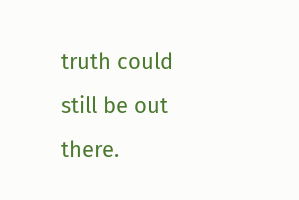truth could still be out there.